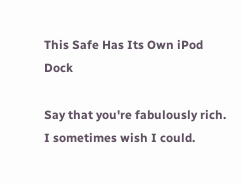This Safe Has Its Own iPod Dock

Say that you're fabulously rich. I sometimes wish I could.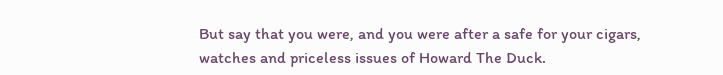But say that you were, and you were after a safe for your cigars, watches and priceless issues of Howard The Duck.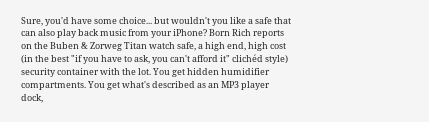Sure, you'd have some choice... but wouldn't you like a safe that can also play back music from your iPhone? Born Rich reports on the Buben & Zorweg Titan watch safe, a high end, high cost (in the best "if you have to ask, you can't afford it" clichéd style) security container with the lot. You get hidden humidifier compartments. You get what's described as an MP3 player dock,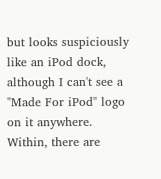but looks suspiciously like an iPod dock, although I can't see a "Made For iPod" logo on it anywhere. Within, there are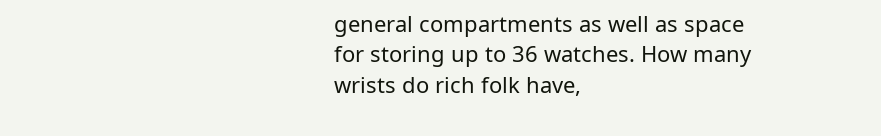general compartments as well as space for storing up to 36 watches. How many wrists do rich folk have,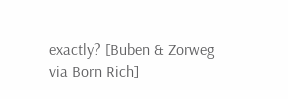exactly? [Buben & Zorweg via Born Rich]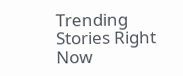Trending Stories Right Now